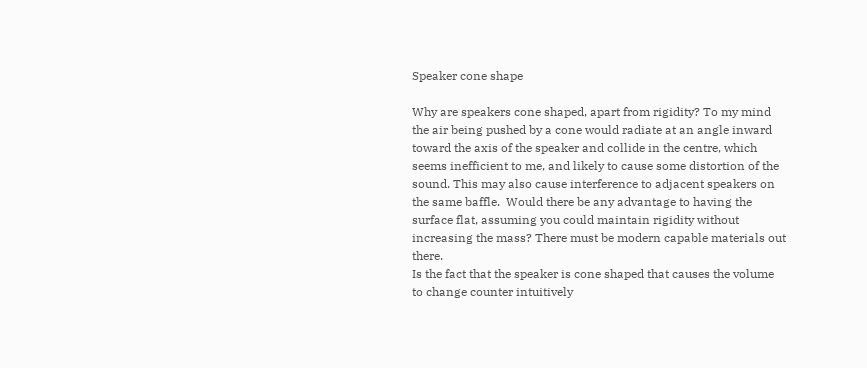Speaker cone shape

Why are speakers cone shaped, apart from rigidity? To my mind the air being pushed by a cone would radiate at an angle inward toward the axis of the speaker and collide in the centre, which seems inefficient to me, and likely to cause some distortion of the sound. This may also cause interference to adjacent speakers on the same baffle.  Would there be any advantage to having the surface flat, assuming you could maintain rigidity without increasing the mass? There must be modern capable materials out there.
Is the fact that the speaker is cone shaped that causes the volume to change counter intuitively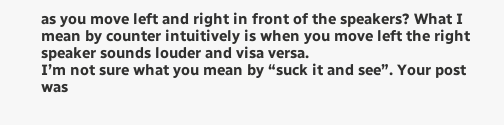as you move left and right in front of the speakers? What I mean by counter intuitively is when you move left the right speaker sounds louder and visa versa.
I’m not sure what you mean by “suck it and see”. Your post was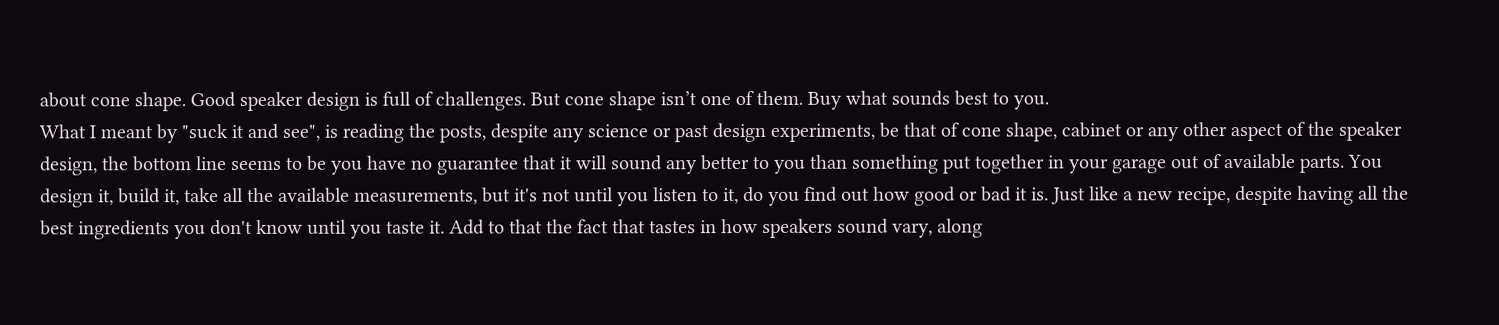about cone shape. Good speaker design is full of challenges. But cone shape isn’t one of them. Buy what sounds best to you.
What I meant by "suck it and see", is reading the posts, despite any science or past design experiments, be that of cone shape, cabinet or any other aspect of the speaker design, the bottom line seems to be you have no guarantee that it will sound any better to you than something put together in your garage out of available parts. You design it, build it, take all the available measurements, but it's not until you listen to it, do you find out how good or bad it is. Just like a new recipe, despite having all the best ingredients you don't know until you taste it. Add to that the fact that tastes in how speakers sound vary, along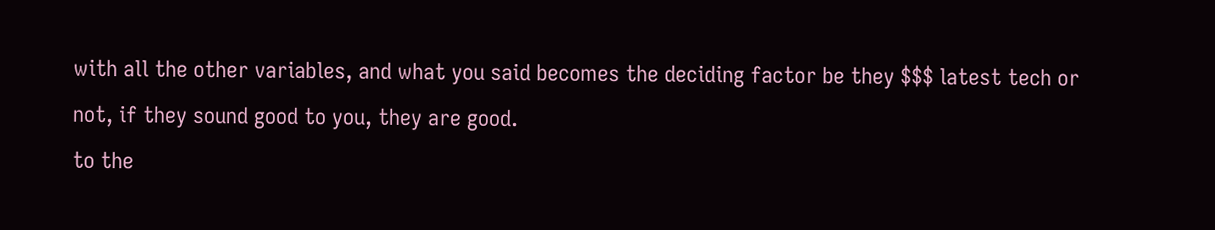with all the other variables, and what you said becomes the deciding factor be they $$$ latest tech or not, if they sound good to you, they are good.
to the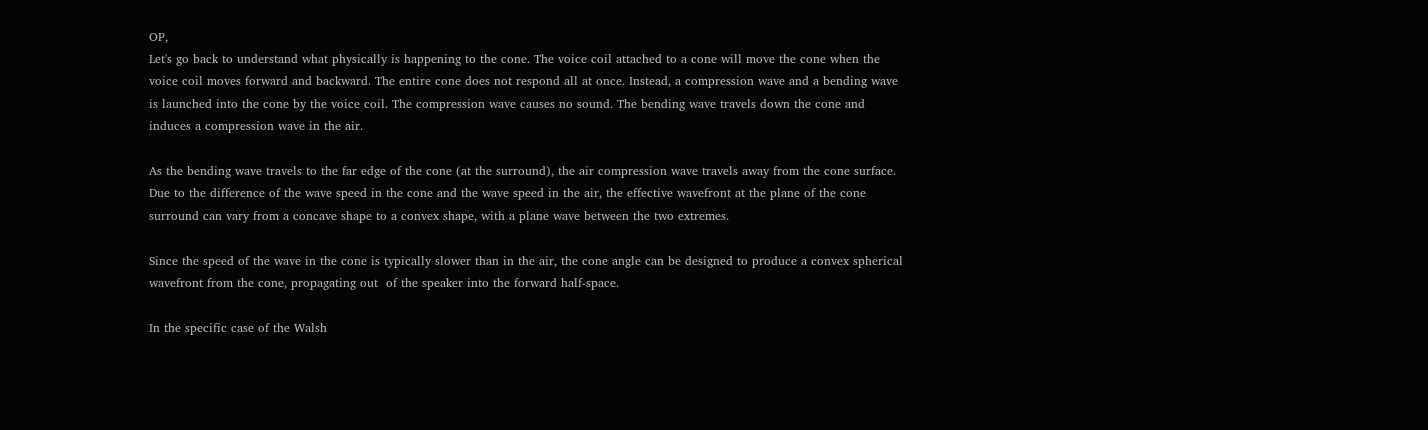OP,
Let's go back to understand what physically is happening to the cone. The voice coil attached to a cone will move the cone when the voice coil moves forward and backward. The entire cone does not respond all at once. Instead, a compression wave and a bending wave is launched into the cone by the voice coil. The compression wave causes no sound. The bending wave travels down the cone and induces a compression wave in the air.

As the bending wave travels to the far edge of the cone (at the surround), the air compression wave travels away from the cone surface. Due to the difference of the wave speed in the cone and the wave speed in the air, the effective wavefront at the plane of the cone surround can vary from a concave shape to a convex shape, with a plane wave between the two extremes.

Since the speed of the wave in the cone is typically slower than in the air, the cone angle can be designed to produce a convex spherical wavefront from the cone, propagating out  of the speaker into the forward half-space.

In the specific case of the Walsh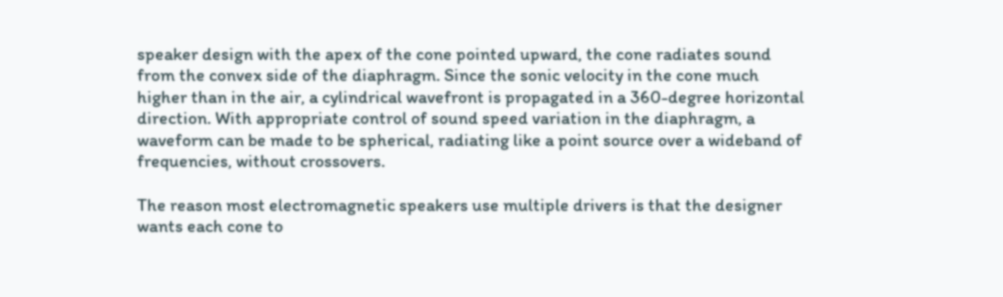speaker design with the apex of the cone pointed upward, the cone radiates sound from the convex side of the diaphragm. Since the sonic velocity in the cone much higher than in the air, a cylindrical wavefront is propagated in a 360-degree horizontal direction. With appropriate control of sound speed variation in the diaphragm, a waveform can be made to be spherical, radiating like a point source over a wideband of frequencies, without crossovers.

The reason most electromagnetic speakers use multiple drivers is that the designer wants each cone to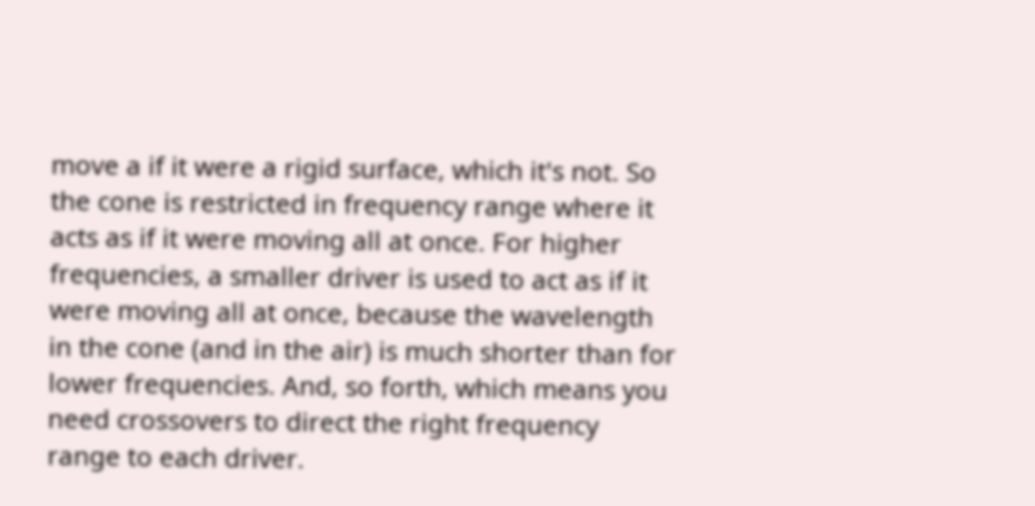move a if it were a rigid surface, which it's not. So the cone is restricted in frequency range where it acts as if it were moving all at once. For higher frequencies, a smaller driver is used to act as if it were moving all at once, because the wavelength in the cone (and in the air) is much shorter than for lower frequencies. And, so forth, which means you need crossovers to direct the right frequency range to each driver.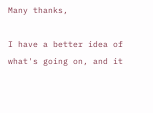Many thanks,

I have a better idea of what's going on, and it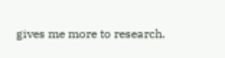gives me more to research.